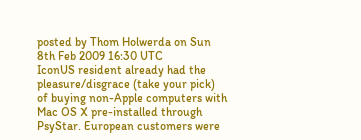posted by Thom Holwerda on Sun 8th Feb 2009 16:30 UTC
IconUS resident already had the pleasure/disgrace (take your pick) of buying non-Apple computers with Mac OS X pre-installed through PsyStar. European customers were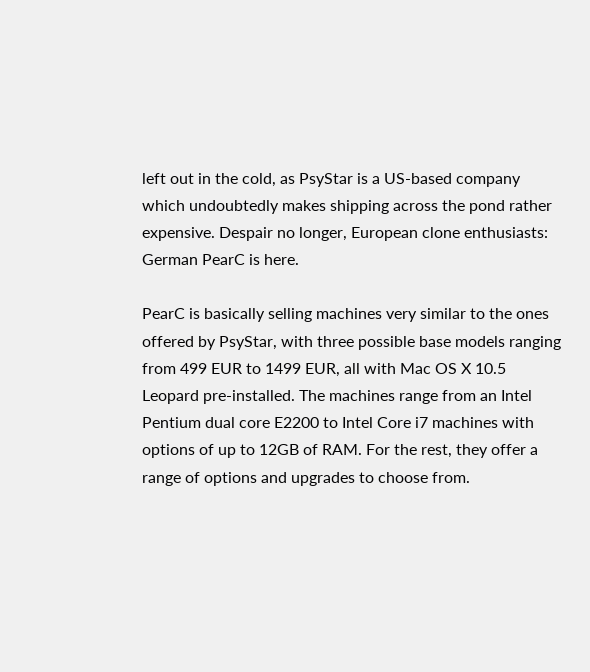left out in the cold, as PsyStar is a US-based company which undoubtedly makes shipping across the pond rather expensive. Despair no longer, European clone enthusiasts: German PearC is here.

PearC is basically selling machines very similar to the ones offered by PsyStar, with three possible base models ranging from 499 EUR to 1499 EUR, all with Mac OS X 10.5 Leopard pre-installed. The machines range from an Intel Pentium dual core E2200 to Intel Core i7 machines with options of up to 12GB of RAM. For the rest, they offer a range of options and upgrades to choose from.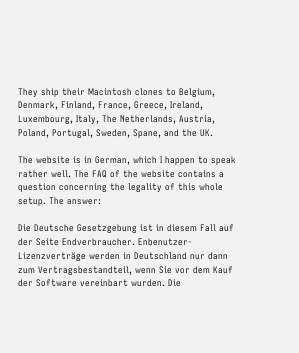They ship their Macintosh clones to Belgium, Denmark, Finland, France, Greece, Ireland, Luxembourg, Italy, The Netherlands, Austria, Poland, Portugal, Sweden, Spane, and the UK.

The website is in German, which I happen to speak rather well. The FAQ of the website contains a question concerning the legality of this whole setup. The answer:

Die Deutsche Gesetzgebung ist in diesem Fall auf der Seite Endverbraucher. Enbenutzer-Lizenzverträge werden in Deutschland nur dann zum Vertragsbestandteil, wenn Sie vor dem Kauf der Software vereinbart wurden. Die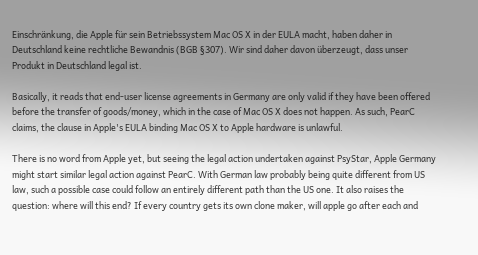Einschränkung, die Apple für sein Betriebssystem Mac OS X in der EULA macht, haben daher in Deutschland keine rechtliche Bewandnis (BGB §307). Wir sind daher davon überzeugt, dass unser Produkt in Deutschland legal ist.

Basically, it reads that end-user license agreements in Germany are only valid if they have been offered before the transfer of goods/money, which in the case of Mac OS X does not happen. As such, PearC claims, the clause in Apple's EULA binding Mac OS X to Apple hardware is unlawful.

There is no word from Apple yet, but seeing the legal action undertaken against PsyStar, Apple Germany might start similar legal action against PearC. With German law probably being quite different from US law, such a possible case could follow an entirely different path than the US one. It also raises the question: where will this end? If every country gets its own clone maker, will apple go after each and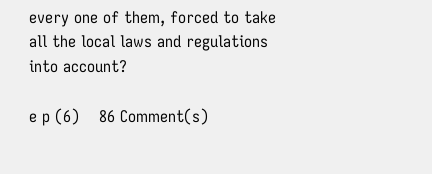every one of them, forced to take all the local laws and regulations into account?

e p (6)    86 Comment(s)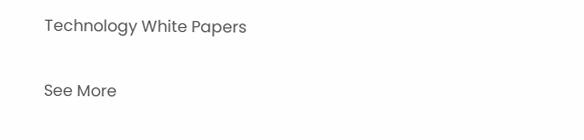Technology White Papers

See More